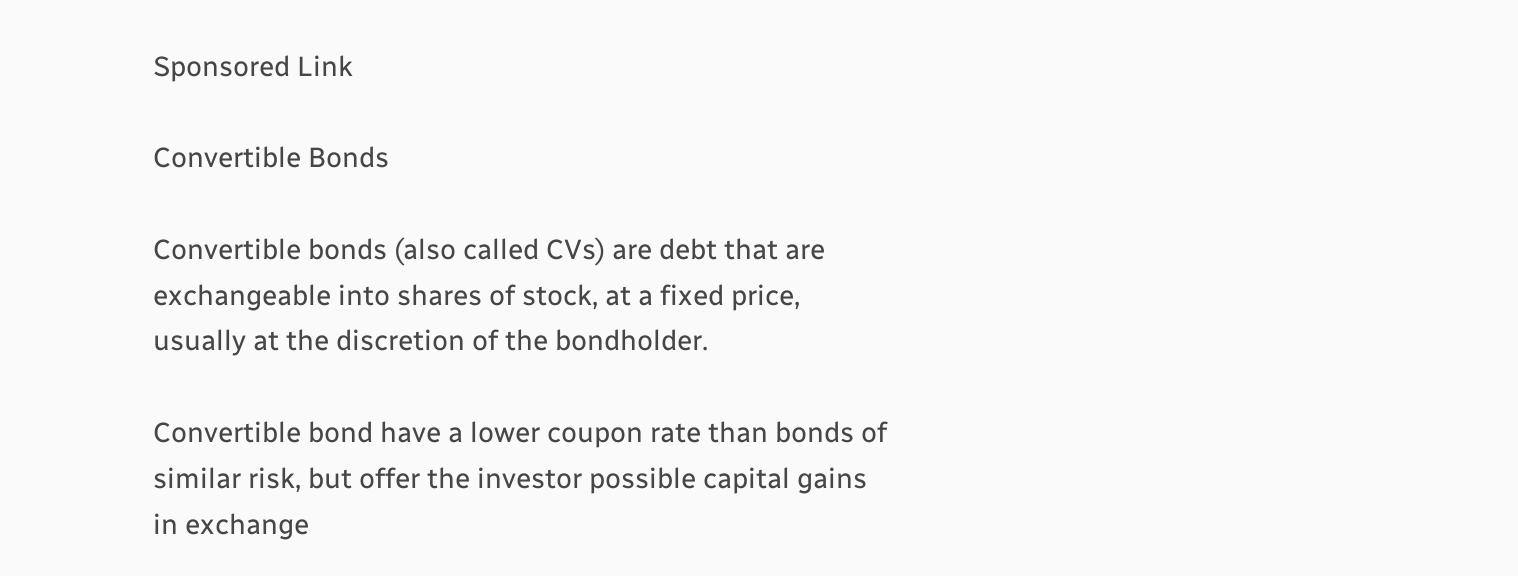Sponsored Link

Convertible Bonds

Convertible bonds (also called CVs) are debt that are exchangeable into shares of stock, at a fixed price, usually at the discretion of the bondholder.

Convertible bond have a lower coupon rate than bonds of similar risk, but offer the investor possible capital gains in exchange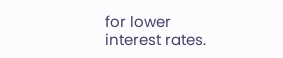for lower interest rates.